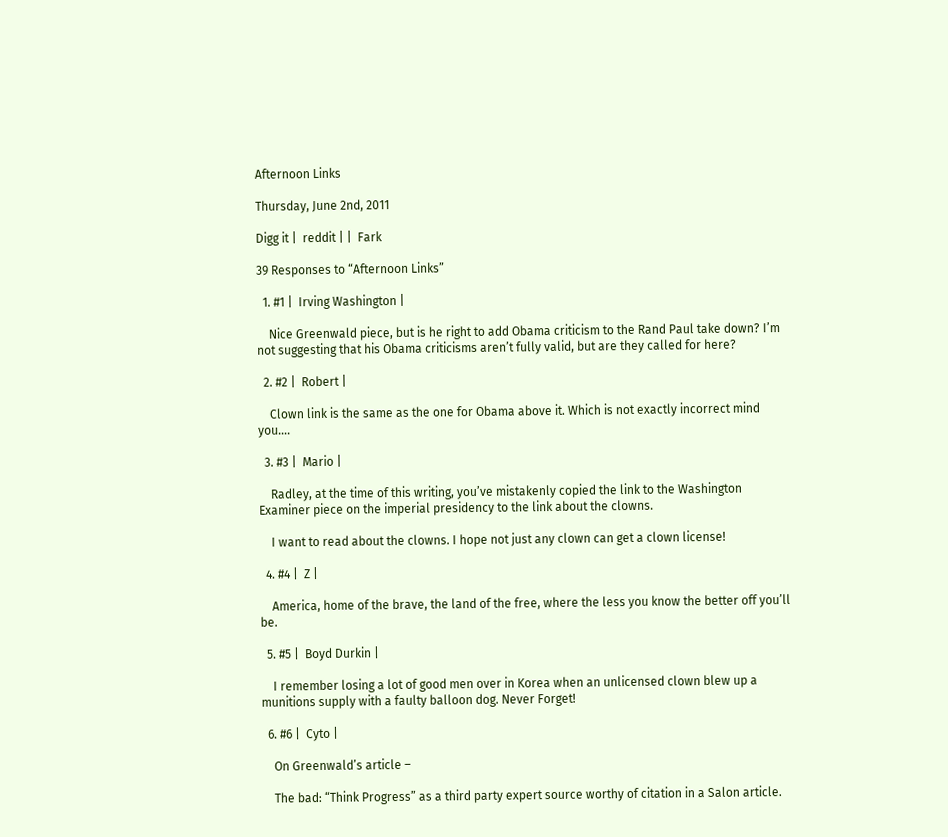Afternoon Links

Thursday, June 2nd, 2011

Digg it |  reddit | |  Fark

39 Responses to “Afternoon Links”

  1. #1 |  Irving Washington |

    Nice Greenwald piece, but is he right to add Obama criticism to the Rand Paul take down? I’m not suggesting that his Obama criticisms aren’t fully valid, but are they called for here?

  2. #2 |  Robert |

    Clown link is the same as the one for Obama above it. Which is not exactly incorrect mind you….

  3. #3 |  Mario |

    Radley, at the time of this writing, you’ve mistakenly copied the link to the Washington Examiner piece on the imperial presidency to the link about the clowns.

    I want to read about the clowns. I hope not just any clown can get a clown license!

  4. #4 |  Z |

    America, home of the brave, the land of the free, where the less you know the better off you’ll be.

  5. #5 |  Boyd Durkin |

    I remember losing a lot of good men over in Korea when an unlicensed clown blew up a munitions supply with a faulty balloon dog. Never Forget!

  6. #6 |  Cyto |

    On Greenwald’s article –

    The bad: “Think Progress” as a third party expert source worthy of citation in a Salon article.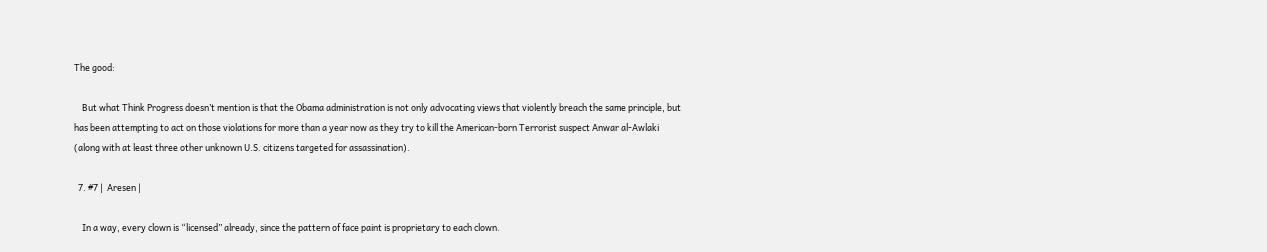The good:

    But what Think Progress doesn’t mention is that the Obama administration is not only advocating views that violently breach the same principle, but has been attempting to act on those violations for more than a year now as they try to kill the American-born Terrorist suspect Anwar al-Awlaki (along with at least three other unknown U.S. citizens targeted for assassination).

  7. #7 |  Aresen |

    In a way, every clown is “licensed” already, since the pattern of face paint is proprietary to each clown.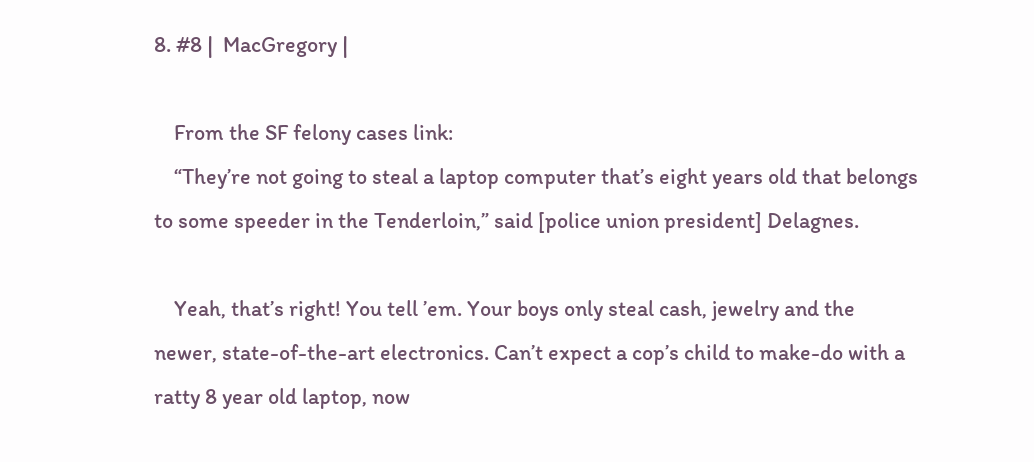8. #8 |  MacGregory |

    From the SF felony cases link:
    “They’re not going to steal a laptop computer that’s eight years old that belongs to some speeder in the Tenderloin,” said [police union president] Delagnes.

    Yeah, that’s right! You tell ’em. Your boys only steal cash, jewelry and the newer, state-of-the-art electronics. Can’t expect a cop’s child to make-do with a ratty 8 year old laptop, now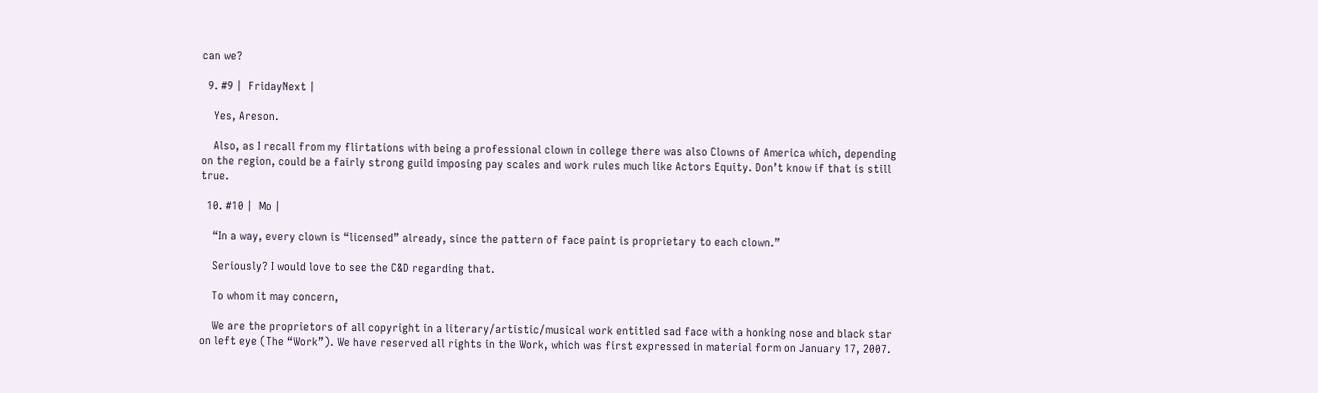can we?

  9. #9 |  FridayNext |

    Yes, Areson.

    Also, as I recall from my flirtations with being a professional clown in college there was also Clowns of America which, depending on the region, could be a fairly strong guild imposing pay scales and work rules much like Actors Equity. Don’t know if that is still true.

  10. #10 |  Mo |

    “In a way, every clown is “licensed” already, since the pattern of face paint is proprietary to each clown.”

    Seriously? I would love to see the C&D regarding that.

    To whom it may concern,

    We are the proprietors of all copyright in a literary/artistic/musical work entitled sad face with a honking nose and black star on left eye (The “Work”). We have reserved all rights in the Work, which was first expressed in material form on January 17, 2007.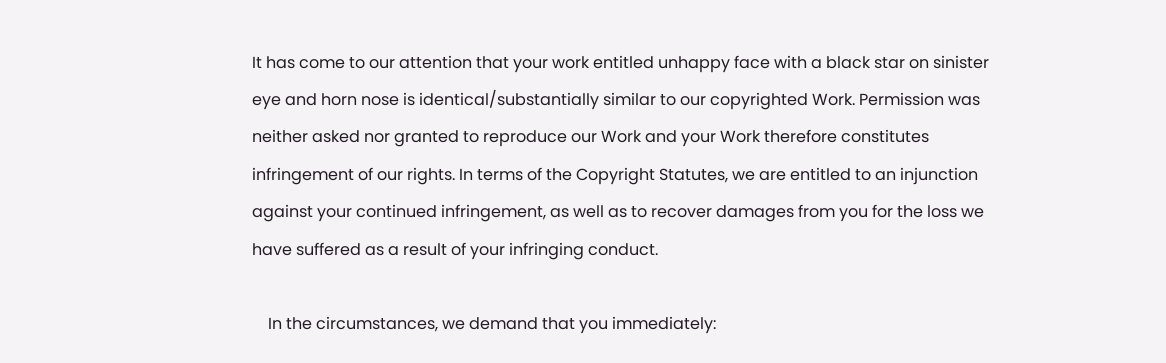It has come to our attention that your work entitled unhappy face with a black star on sinister eye and horn nose is identical/substantially similar to our copyrighted Work. Permission was neither asked nor granted to reproduce our Work and your Work therefore constitutes infringement of our rights. In terms of the Copyright Statutes, we are entitled to an injunction against your continued infringement, as well as to recover damages from you for the loss we have suffered as a result of your infringing conduct.

    In the circumstances, we demand that you immediately: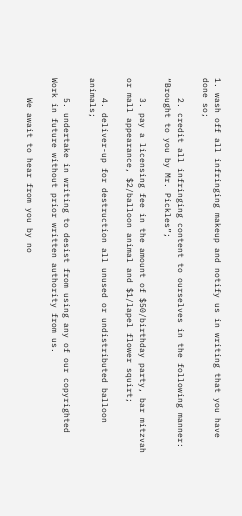1. wash off all infringing makeup and notify us in writing that you have done so;

    2. credit all infringing content to ourselves in the following manner: “Brought to you by Mr. Pickles”;

    3. pay a licensing fee in the amount of $50/birthday party, bar mitzvah or mall appearance, $2/balloon animal and $1/lapel flower squirt;

    4. deliver-up for destruction all unused or undistributed balloon animals;

    5. undertake in writing to desist from using any of our copyrighted Work in future without prior written authority from us.

    We await to hear from you by no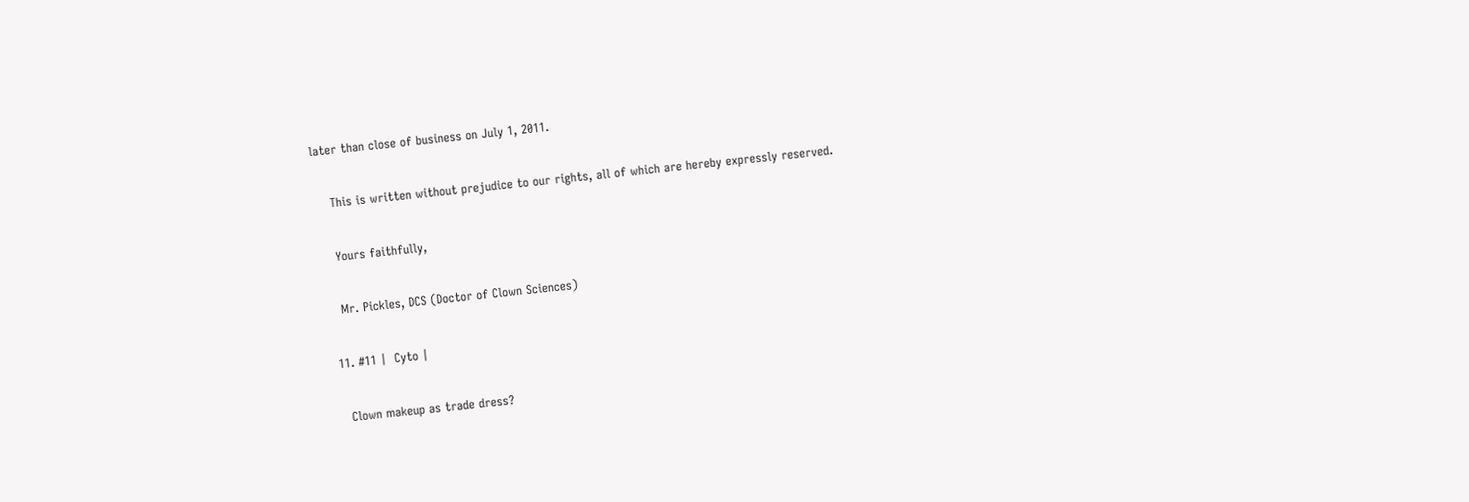later than close of business on July 1, 2011.

    This is written without prejudice to our rights, all of which are hereby expressly reserved.

    Yours faithfully,

    Mr. Pickles, DCS (Doctor of Clown Sciences)

  11. #11 |  Cyto |

    Clown makeup as trade dress?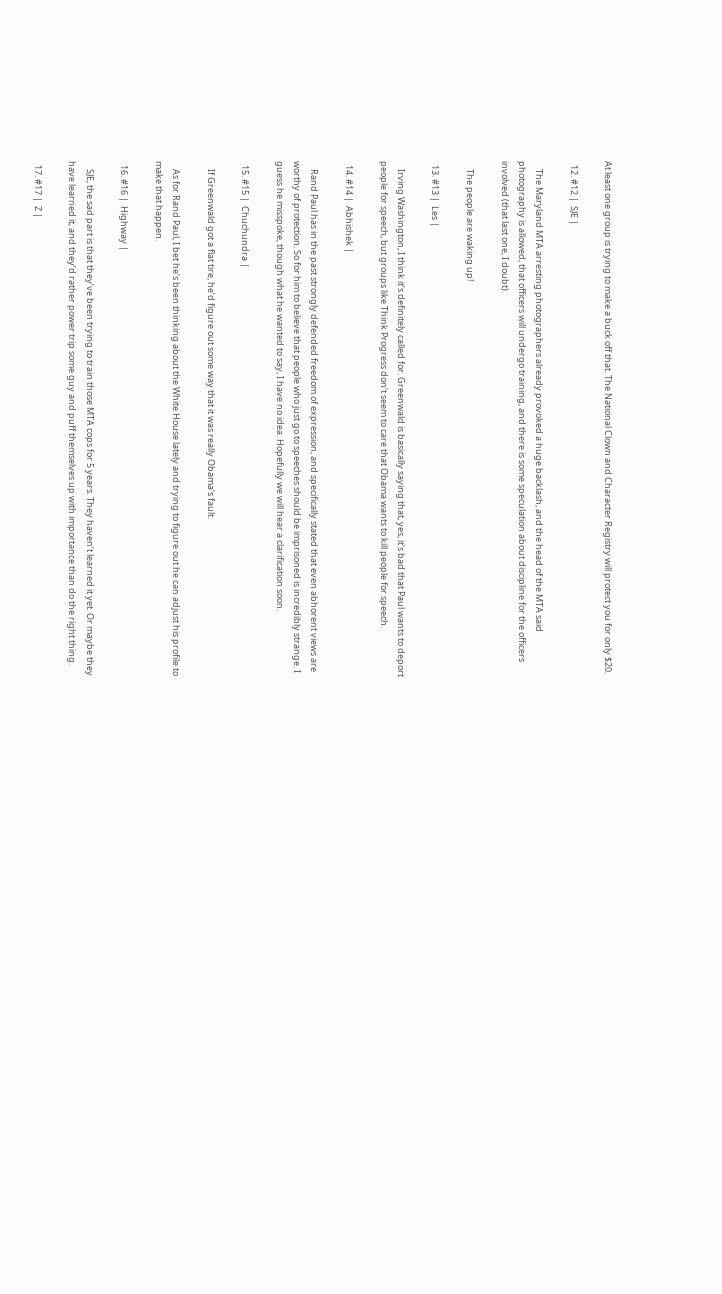At least one group is trying to make a buck off that. The National Clown and Character Registry will protect you for only $20.

  12. #12 |  SJE |

    The Maryland MTA arresting photographers already provoked a huge backlash, and the head of the MTA said photography is allowed, that officers will undergo training, and there is some speculation about discipline for the officers involved (that last one, I doubt).

    The people are waking up!

  13. #13 |  Les |

    Irving Washington, I think it’s definitely called for. Greenwald is basically saying that, yes, it’s bad that Paul wants to deport people for speech, but groups like Think Progress don’t seem to care that Obama wants to kill people for speech.

  14. #14 |  Abhishek |

    Rand Paul has in the past strongly defended freedom of expression, and specifically stated that even abhorent views are worthy of protection. So for him to believe that people who just go to speeches should be imprisoned is incredibly strange. I guess he misspoke, though what he wanted to say, I have no idea. Hopefully we will hear a clarification soon.

  15. #15 |  Chuchundra |

    If Greenwald got a flat tire, he’d figure out some way that it was really Obama’s fault.

    As for Rand Paul, I bet he’s been thinking about the White House lately and trying to figure out he can adjust his profile to make that happen.

  16. #16 |  Highway |

    SJE, the sad part is that they’ve been trying to train those MTA cops for 5 years. They haven’t learned it yet. Or maybe they have learned it, and they’d rather power trip some guy and puff themselves up with importance than do the right thing.

  17. #17 |  Z |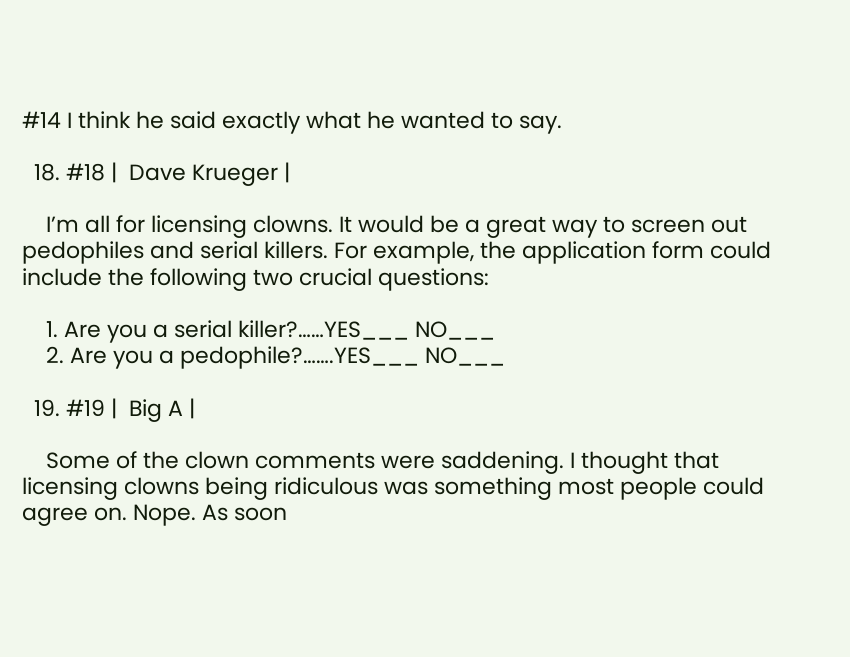#14 I think he said exactly what he wanted to say.

  18. #18 |  Dave Krueger |

    I’m all for licensing clowns. It would be a great way to screen out pedophiles and serial killers. For example, the application form could include the following two crucial questions:

    1. Are you a serial killer?……YES___ NO___
    2. Are you a pedophile?…….YES___ NO___

  19. #19 |  Big A |

    Some of the clown comments were saddening. I thought that licensing clowns being ridiculous was something most people could agree on. Nope. As soon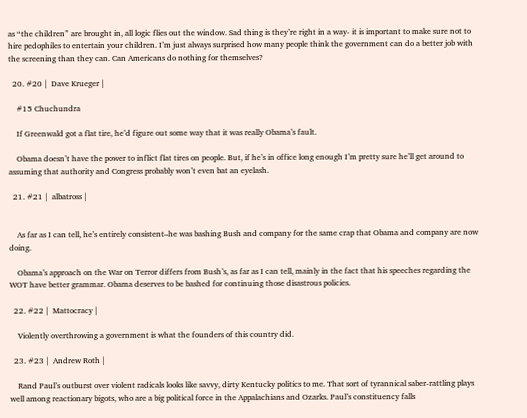as “the children” are brought in, all logic flies out the window. Sad thing is they’re right in a way- it is important to make sure not to hire pedophiles to entertain your children. I’m just always surprised how many people think the government can do a better job with the screening than they can. Can Americans do nothing for themselves?

  20. #20 |  Dave Krueger |

    #15 Chuchundra

    If Greenwald got a flat tire, he’d figure out some way that it was really Obama’s fault.

    Obama doesn’t have the power to inflict flat tires on people. But, if he’s in office long enough I’m pretty sure he’ll get around to assuming that authority and Congress probably won’t even bat an eyelash.

  21. #21 |  albatross |


    As far as I can tell, he’s entirely consistent–he was bashing Bush and company for the same crap that Obama and company are now doing.

    Obama’s approach on the War on Terror differs from Bush’s, as far as I can tell, mainly in the fact that his speeches regarding the WOT have better grammar. Obama deserves to be bashed for continuing those disastrous policies.

  22. #22 |  Mattocracy |

    Violently overthrowing a government is what the founders of this country did.

  23. #23 |  Andrew Roth |

    Rand Paul’s outburst over violent radicals looks like savvy, dirty Kentucky politics to me. That sort of tyrannical saber-rattling plays well among reactionary bigots, who are a big political force in the Appalachians and Ozarks. Paul’s constituency falls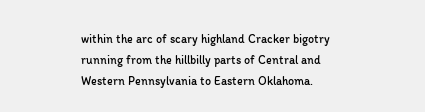within the arc of scary highland Cracker bigotry running from the hillbilly parts of Central and Western Pennsylvania to Eastern Oklahoma.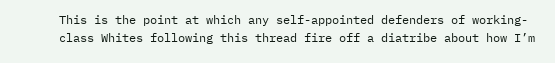This is the point at which any self-appointed defenders of working-class Whites following this thread fire off a diatribe about how I’m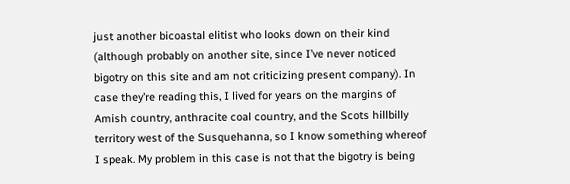just another bicoastal elitist who looks down on their kind (although probably on another site, since I’ve never noticed bigotry on this site and am not criticizing present company). In case they’re reading this, I lived for years on the margins of Amish country, anthracite coal country, and the Scots hillbilly territory west of the Susquehanna, so I know something whereof I speak. My problem in this case is not that the bigotry is being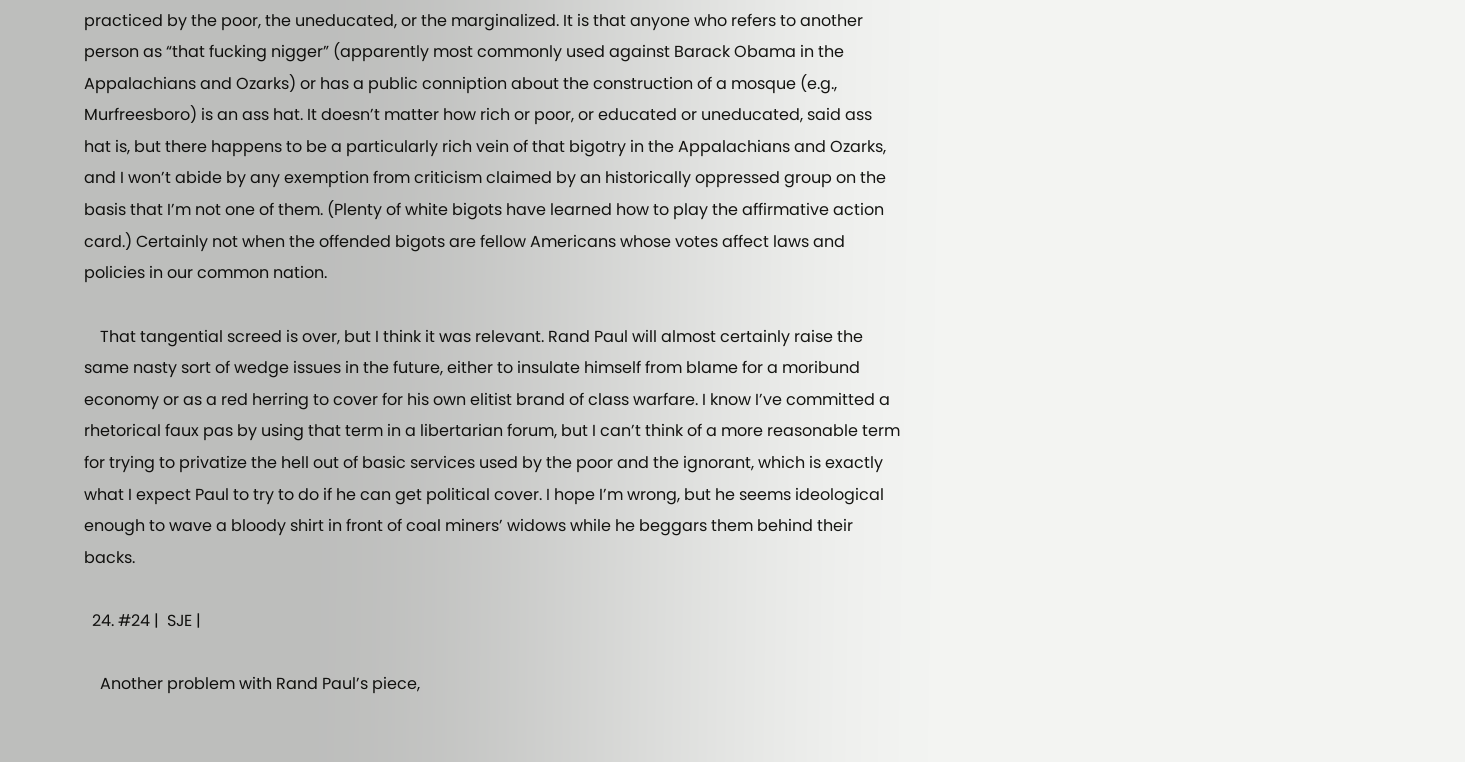practiced by the poor, the uneducated, or the marginalized. It is that anyone who refers to another person as “that fucking nigger” (apparently most commonly used against Barack Obama in the Appalachians and Ozarks) or has a public conniption about the construction of a mosque (e.g., Murfreesboro) is an ass hat. It doesn’t matter how rich or poor, or educated or uneducated, said ass hat is, but there happens to be a particularly rich vein of that bigotry in the Appalachians and Ozarks, and I won’t abide by any exemption from criticism claimed by an historically oppressed group on the basis that I’m not one of them. (Plenty of white bigots have learned how to play the affirmative action card.) Certainly not when the offended bigots are fellow Americans whose votes affect laws and policies in our common nation.

    That tangential screed is over, but I think it was relevant. Rand Paul will almost certainly raise the same nasty sort of wedge issues in the future, either to insulate himself from blame for a moribund economy or as a red herring to cover for his own elitist brand of class warfare. I know I’ve committed a rhetorical faux pas by using that term in a libertarian forum, but I can’t think of a more reasonable term for trying to privatize the hell out of basic services used by the poor and the ignorant, which is exactly what I expect Paul to try to do if he can get political cover. I hope I’m wrong, but he seems ideological enough to wave a bloody shirt in front of coal miners’ widows while he beggars them behind their backs.

  24. #24 |  SJE |

    Another problem with Rand Paul’s piece,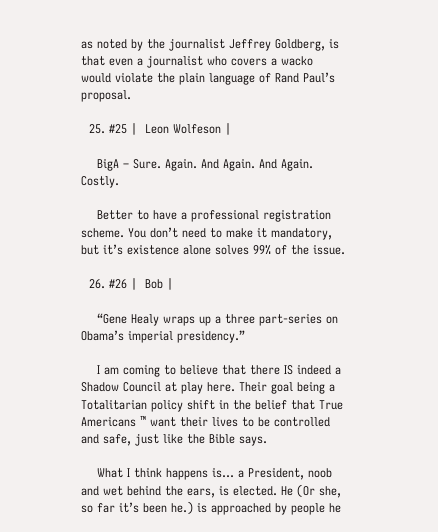as noted by the journalist Jeffrey Goldberg, is that even a journalist who covers a wacko would violate the plain language of Rand Paul’s proposal.

  25. #25 |  Leon Wolfeson |

    BigA – Sure. Again. And Again. And Again. Costly.

    Better to have a professional registration scheme. You don’t need to make it mandatory, but it’s existence alone solves 99% of the issue.

  26. #26 |  Bob |

    “Gene Healy wraps up a three part-series on Obama’s imperial presidency.”

    I am coming to believe that there IS indeed a Shadow Council at play here. Their goal being a Totalitarian policy shift in the belief that True Americans ™ want their lives to be controlled and safe, just like the Bible says.

    What I think happens is… a President, noob and wet behind the ears, is elected. He (Or she, so far it’s been he.) is approached by people he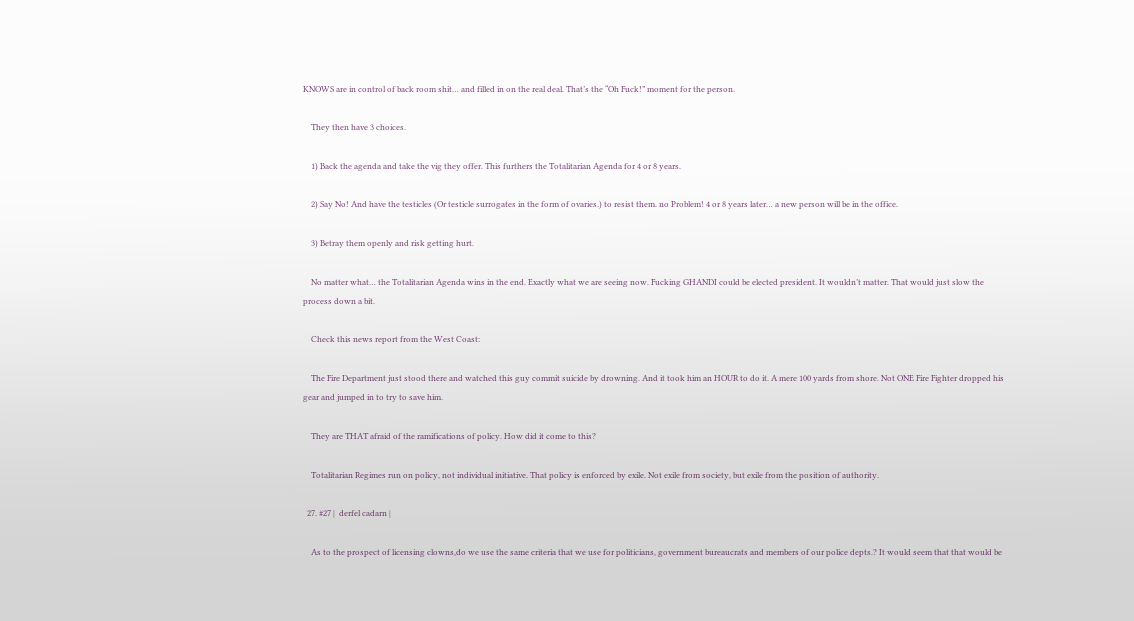KNOWS are in control of back room shit… and filled in on the real deal. That’s the “Oh Fuck!” moment for the person.

    They then have 3 choices.

    1) Back the agenda and take the vig they offer. This furthers the Totalitarian Agenda for 4 or 8 years.

    2) Say No! And have the testicles (Or testicle surrogates in the form of ovaries.) to resist them. no Problem! 4 or 8 years later… a new person will be in the office.

    3) Betray them openly and risk getting hurt.

    No matter what… the Totalitarian Agenda wins in the end. Exactly what we are seeing now. Fucking GHANDI could be elected president. It wouldn’t matter. That would just slow the process down a bit.

    Check this news report from the West Coast:

    The Fire Department just stood there and watched this guy commit suicide by drowning. And it took him an HOUR to do it. A mere 100 yards from shore. Not ONE Fire Fighter dropped his gear and jumped in to try to save him.

    They are THAT afraid of the ramifications of policy. How did it come to this?

    Totalitarian Regimes run on policy, not individual initiative. That policy is enforced by exile. Not exile from society, but exile from the position of authority.

  27. #27 |  derfel cadarn |

    As to the prospect of licensing clowns,do we use the same criteria that we use for politicians, government bureaucrats and members of our police depts.? It would seem that that would be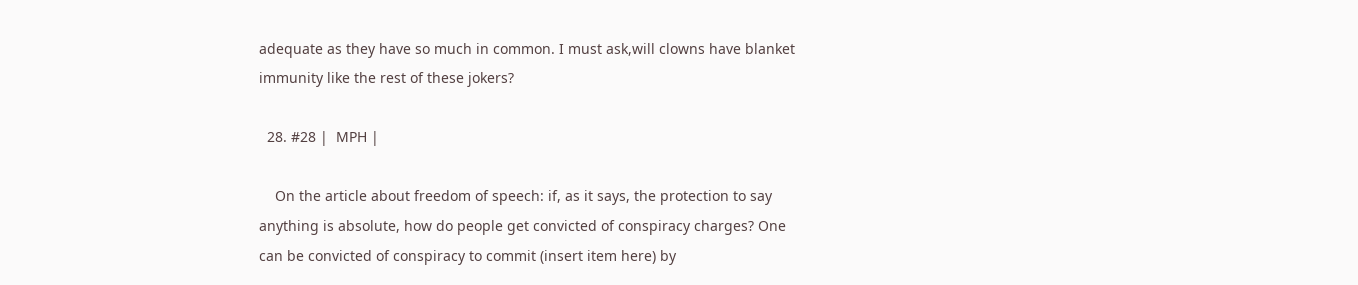adequate as they have so much in common. I must ask,will clowns have blanket immunity like the rest of these jokers?

  28. #28 |  MPH |

    On the article about freedom of speech: if, as it says, the protection to say anything is absolute, how do people get convicted of conspiracy charges? One can be convicted of conspiracy to commit (insert item here) by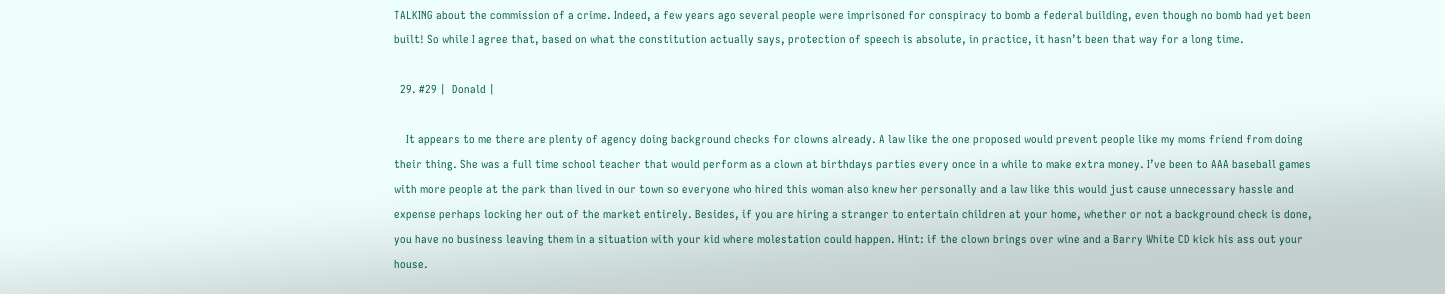TALKING about the commission of a crime. Indeed, a few years ago several people were imprisoned for conspiracy to bomb a federal building, even though no bomb had yet been built! So while I agree that, based on what the constitution actually says, protection of speech is absolute, in practice, it hasn’t been that way for a long time.

  29. #29 |  Donald |

    It appears to me there are plenty of agency doing background checks for clowns already. A law like the one proposed would prevent people like my moms friend from doing their thing. She was a full time school teacher that would perform as a clown at birthdays parties every once in a while to make extra money. I’ve been to AAA baseball games with more people at the park than lived in our town so everyone who hired this woman also knew her personally and a law like this would just cause unnecessary hassle and expense perhaps locking her out of the market entirely. Besides, if you are hiring a stranger to entertain children at your home, whether or not a background check is done, you have no business leaving them in a situation with your kid where molestation could happen. Hint: if the clown brings over wine and a Barry White CD kick his ass out your house.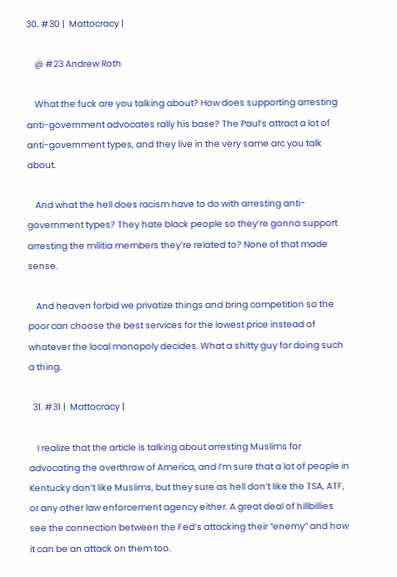30. #30 |  Mattocracy |

    @ #23 Andrew Roth

    What the fuck are you talking about? How does supporting arresting anti-government advocates rally his base? The Paul’s attract a lot of anti-government types, and they live in the very same arc you talk about.

    And what the hell does racism have to do with arresting anti-government types? They hate black people so they’re gonna support arresting the militia members they’re related to? None of that made sense.

    And heaven forbid we privatize things and bring competition so the poor can choose the best services for the lowest price instead of whatever the local monopoly decides. What a shitty guy for doing such a thing.

  31. #31 |  Mattocracy |

    I realize that the article is talking about arresting Muslims for advocating the overthrow of America, and I’m sure that a lot of people in Kentucky don’t like Muslims, but they sure as hell don’t like the TSA, ATF, or any other law enforcement agency either. A great deal of hillbillies see the connection between the Fed’s attacking their “enemy” and how it can be an attack on them too.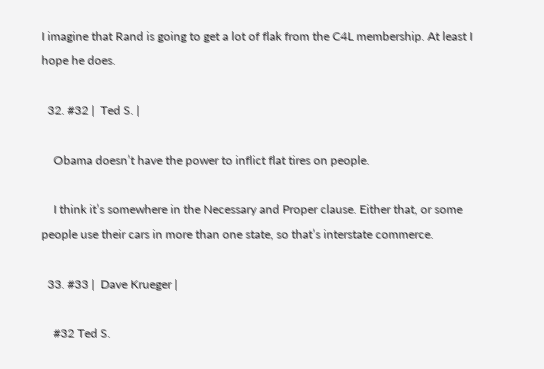I imagine that Rand is going to get a lot of flak from the C4L membership. At least I hope he does.

  32. #32 |  Ted S. |

    Obama doesn’t have the power to inflict flat tires on people.

    I think it’s somewhere in the Necessary and Proper clause. Either that, or some people use their cars in more than one state, so that’s interstate commerce.

  33. #33 |  Dave Krueger |

    #32 Ted S.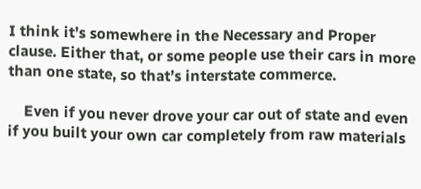I think it’s somewhere in the Necessary and Proper clause. Either that, or some people use their cars in more than one state, so that’s interstate commerce.

    Even if you never drove your car out of state and even if you built your own car completely from raw materials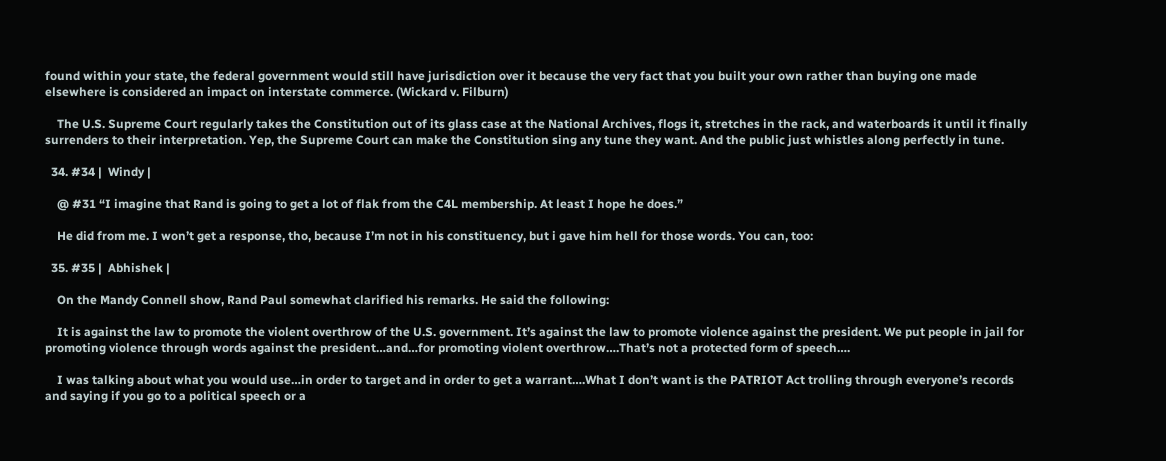found within your state, the federal government would still have jurisdiction over it because the very fact that you built your own rather than buying one made elsewhere is considered an impact on interstate commerce. (Wickard v. Filburn)

    The U.S. Supreme Court regularly takes the Constitution out of its glass case at the National Archives, flogs it, stretches in the rack, and waterboards it until it finally surrenders to their interpretation. Yep, the Supreme Court can make the Constitution sing any tune they want. And the public just whistles along perfectly in tune.

  34. #34 |  Windy |

    @ #31 “I imagine that Rand is going to get a lot of flak from the C4L membership. At least I hope he does.”

    He did from me. I won’t get a response, tho, because I’m not in his constituency, but i gave him hell for those words. You can, too:

  35. #35 |  Abhishek |

    On the Mandy Connell show, Rand Paul somewhat clarified his remarks. He said the following:

    It is against the law to promote the violent overthrow of the U.S. government. It’s against the law to promote violence against the president. We put people in jail for promoting violence through words against the president…and…for promoting violent overthrow….That’s not a protected form of speech….

    I was talking about what you would use…in order to target and in order to get a warrant….What I don’t want is the PATRIOT Act trolling through everyone’s records and saying if you go to a political speech or a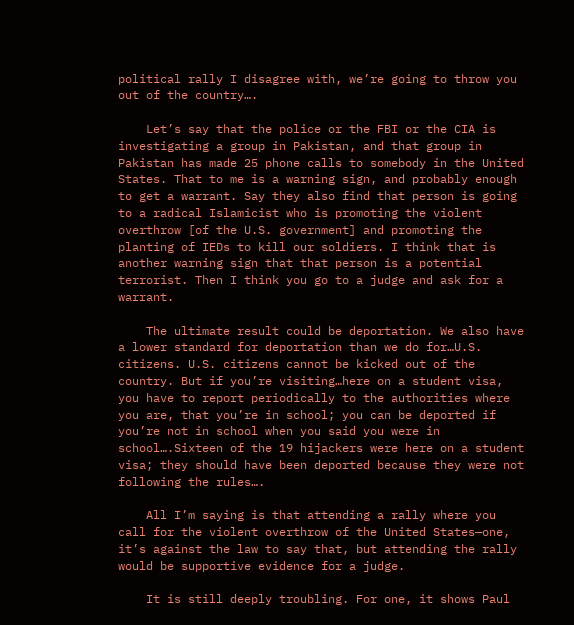political rally I disagree with, we’re going to throw you out of the country….

    Let’s say that the police or the FBI or the CIA is investigating a group in Pakistan, and that group in Pakistan has made 25 phone calls to somebody in the United States. That to me is a warning sign, and probably enough to get a warrant. Say they also find that person is going to a radical Islamicist who is promoting the violent overthrow [of the U.S. government] and promoting the planting of IEDs to kill our soldiers. I think that is another warning sign that that person is a potential terrorist. Then I think you go to a judge and ask for a warrant.

    The ultimate result could be deportation. We also have a lower standard for deportation than we do for…U.S. citizens. U.S. citizens cannot be kicked out of the country. But if you’re visiting…here on a student visa, you have to report periodically to the authorities where you are, that you’re in school; you can be deported if you’re not in school when you said you were in school….Sixteen of the 19 hijackers were here on a student visa; they should have been deported because they were not following the rules….

    All I’m saying is that attending a rally where you call for the violent overthrow of the United States—one, it’s against the law to say that, but attending the rally would be supportive evidence for a judge.

    It is still deeply troubling. For one, it shows Paul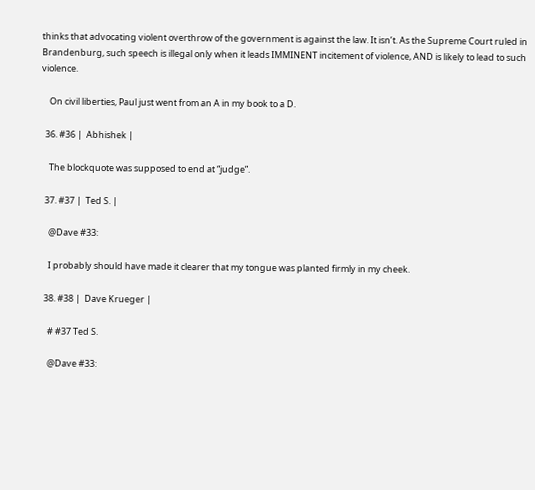thinks that advocating violent overthrow of the government is against the law. It isn’t. As the Supreme Court ruled in Brandenburg, such speech is illegal only when it leads IMMINENT incitement of violence, AND is likely to lead to such violence.

    On civil liberties, Paul just went from an A in my book to a D.

  36. #36 |  Abhishek |

    The blockquote was supposed to end at “judge”.

  37. #37 |  Ted S. |

    @Dave #33:

    I probably should have made it clearer that my tongue was planted firmly in my cheek.

  38. #38 |  Dave Krueger |

    # #37 Ted S.

    @Dave #33: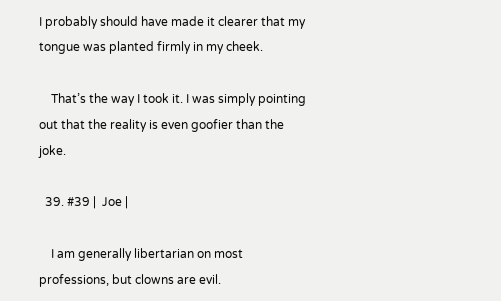I probably should have made it clearer that my tongue was planted firmly in my cheek.

    That’s the way I took it. I was simply pointing out that the reality is even goofier than the joke.

  39. #39 |  Joe |

    I am generally libertarian on most professions, but clowns are evil.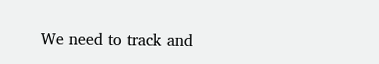We need to track and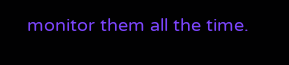monitor them all the time.